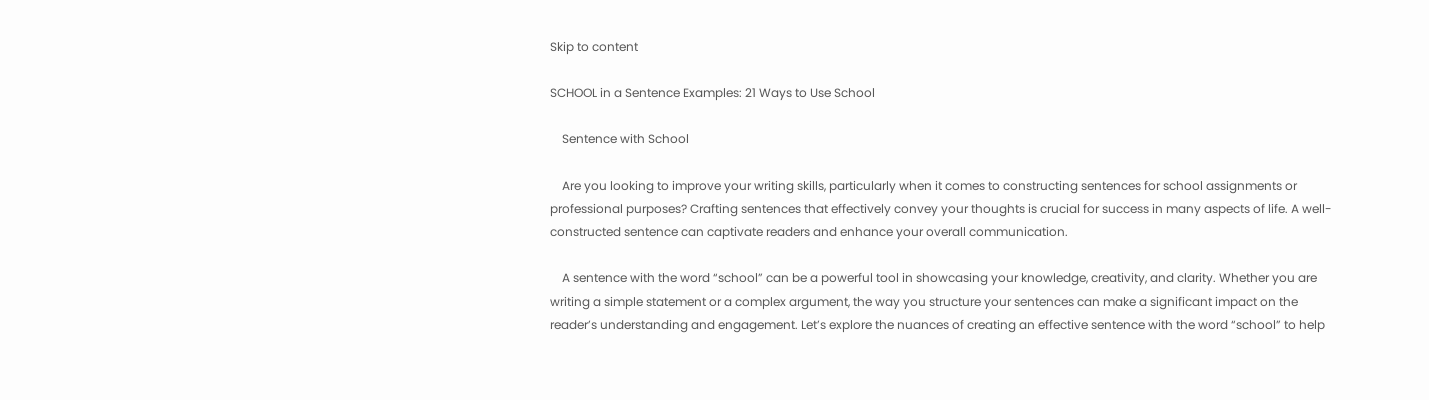Skip to content

SCHOOL in a Sentence Examples: 21 Ways to Use School

    Sentence with School

    Are you looking to improve your writing skills, particularly when it comes to constructing sentences for school assignments or professional purposes? Crafting sentences that effectively convey your thoughts is crucial for success in many aspects of life. A well-constructed sentence can captivate readers and enhance your overall communication.

    A sentence with the word “school” can be a powerful tool in showcasing your knowledge, creativity, and clarity. Whether you are writing a simple statement or a complex argument, the way you structure your sentences can make a significant impact on the reader’s understanding and engagement. Let’s explore the nuances of creating an effective sentence with the word “school” to help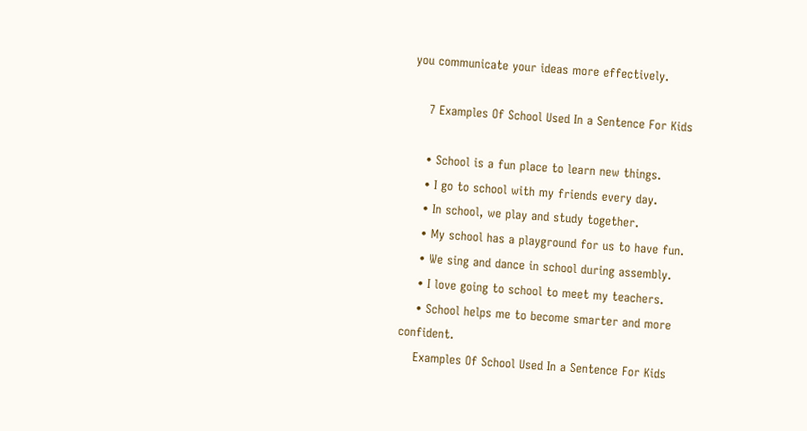you communicate your ideas more effectively.

    7 Examples Of School Used In a Sentence For Kids

    • School is a fun place to learn new things.
    • I go to school with my friends every day.
    • In school, we play and study together.
    • My school has a playground for us to have fun.
    • We sing and dance in school during assembly.
    • I love going to school to meet my teachers.
    • School helps me to become smarter and more confident.
    Examples Of School Used In a Sentence For Kids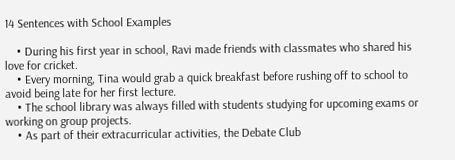14 Sentences with School Examples

    • During his first year in school, Ravi made friends with classmates who shared his love for cricket.
    • Every morning, Tina would grab a quick breakfast before rushing off to school to avoid being late for her first lecture.
    • The school library was always filled with students studying for upcoming exams or working on group projects.
    • As part of their extracurricular activities, the Debate Club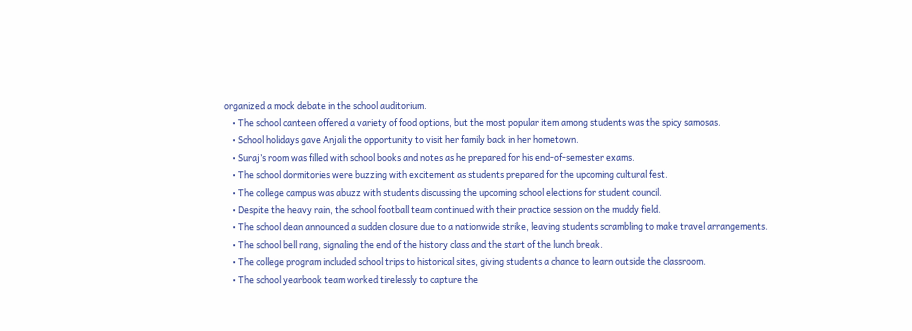organized a mock debate in the school auditorium.
    • The school canteen offered a variety of food options, but the most popular item among students was the spicy samosas.
    • School holidays gave Anjali the opportunity to visit her family back in her hometown.
    • Suraj’s room was filled with school books and notes as he prepared for his end-of-semester exams.
    • The school dormitories were buzzing with excitement as students prepared for the upcoming cultural fest.
    • The college campus was abuzz with students discussing the upcoming school elections for student council.
    • Despite the heavy rain, the school football team continued with their practice session on the muddy field.
    • The school dean announced a sudden closure due to a nationwide strike, leaving students scrambling to make travel arrangements.
    • The school bell rang, signaling the end of the history class and the start of the lunch break.
    • The college program included school trips to historical sites, giving students a chance to learn outside the classroom.
    • The school yearbook team worked tirelessly to capture the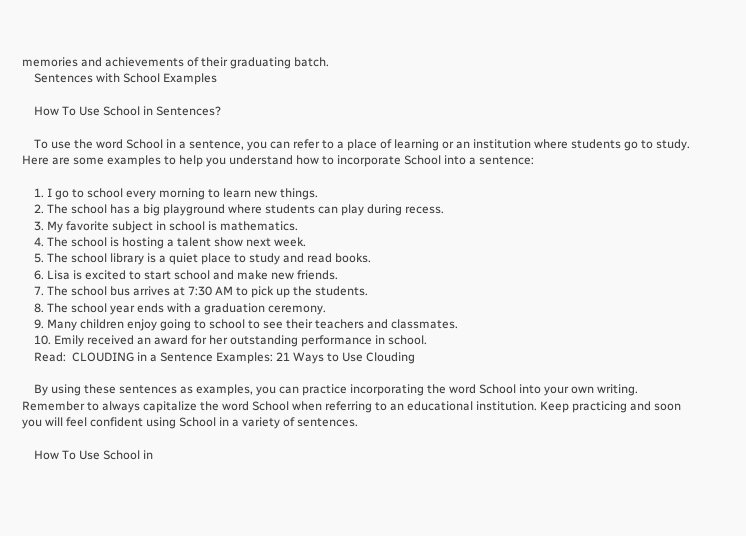memories and achievements of their graduating batch.
    Sentences with School Examples

    How To Use School in Sentences?

    To use the word School in a sentence, you can refer to a place of learning or an institution where students go to study. Here are some examples to help you understand how to incorporate School into a sentence:

    1. I go to school every morning to learn new things.
    2. The school has a big playground where students can play during recess.
    3. My favorite subject in school is mathematics.
    4. The school is hosting a talent show next week.
    5. The school library is a quiet place to study and read books.
    6. Lisa is excited to start school and make new friends.
    7. The school bus arrives at 7:30 AM to pick up the students.
    8. The school year ends with a graduation ceremony.
    9. Many children enjoy going to school to see their teachers and classmates.
    10. Emily received an award for her outstanding performance in school.
    Read:  CLOUDING in a Sentence Examples: 21 Ways to Use Clouding

    By using these sentences as examples, you can practice incorporating the word School into your own writing. Remember to always capitalize the word School when referring to an educational institution. Keep practicing and soon you will feel confident using School in a variety of sentences.

    How To Use School in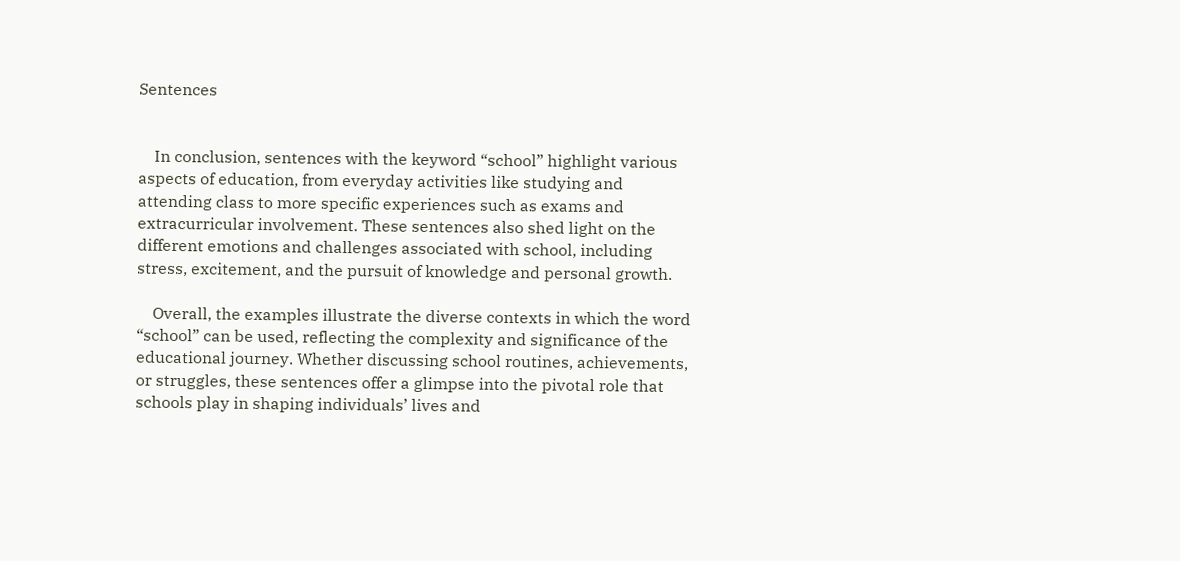Sentences


    In conclusion, sentences with the keyword “school” highlight various aspects of education, from everyday activities like studying and attending class to more specific experiences such as exams and extracurricular involvement. These sentences also shed light on the different emotions and challenges associated with school, including stress, excitement, and the pursuit of knowledge and personal growth.

    Overall, the examples illustrate the diverse contexts in which the word “school” can be used, reflecting the complexity and significance of the educational journey. Whether discussing school routines, achievements, or struggles, these sentences offer a glimpse into the pivotal role that schools play in shaping individuals’ lives and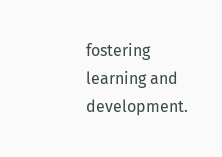fostering learning and development.